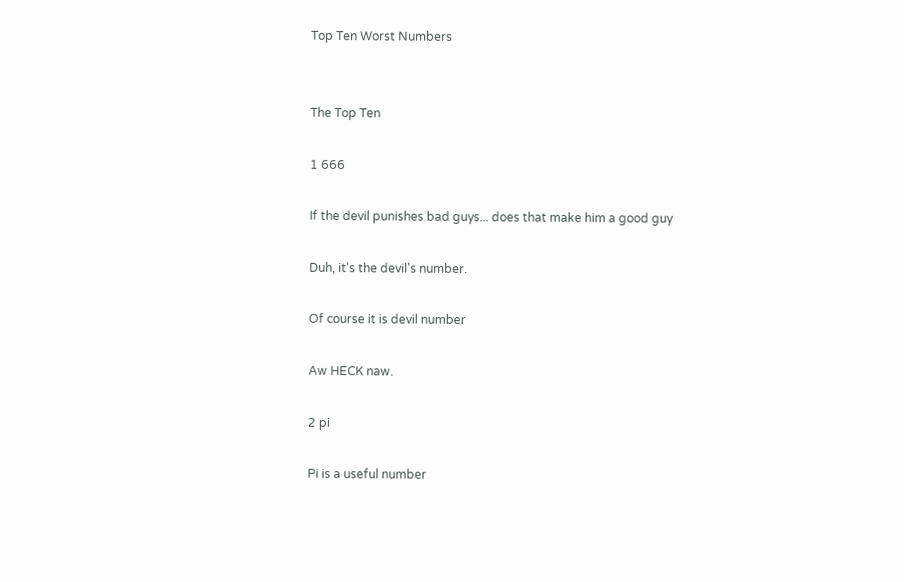Top Ten Worst Numbers


The Top Ten

1 666

If the devil punishes bad guys... does that make him a good guy

Duh, it's the devil's number.

Of course it is devil number

Aw HECK naw.

2 pi

Pi is a useful number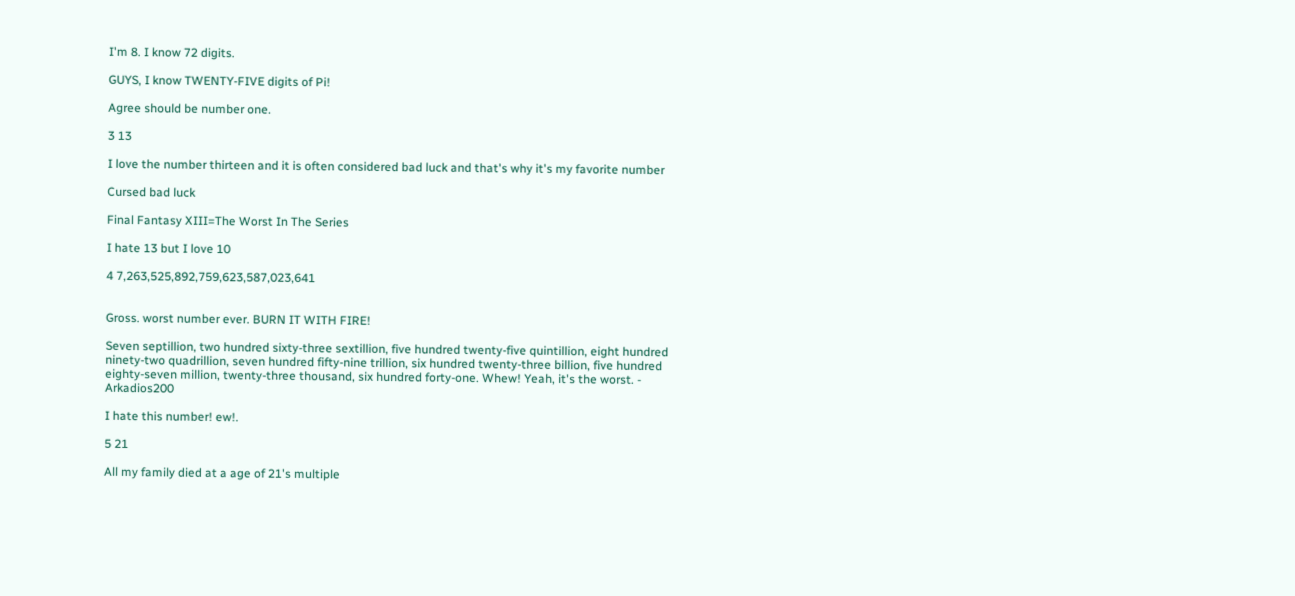I'm 8. I know 72 digits.

GUYS, I know TWENTY-FIVE digits of Pi!

Agree should be number one.

3 13

I love the number thirteen and it is often considered bad luck and that's why it's my favorite number

Cursed bad luck

Final Fantasy XIII=The Worst In The Series

I hate 13 but I love 10

4 7,263,525,892,759,623,587,023,641


Gross. worst number ever. BURN IT WITH FIRE!

Seven septillion, two hundred sixty-three sextillion, five hundred twenty-five quintillion, eight hundred ninety-two quadrillion, seven hundred fifty-nine trillion, six hundred twenty-three billion, five hundred eighty-seven million, twenty-three thousand, six hundred forty-one. Whew! Yeah, it's the worst. - Arkadios200

I hate this number! ew!.

5 21

All my family died at a age of 21's multiple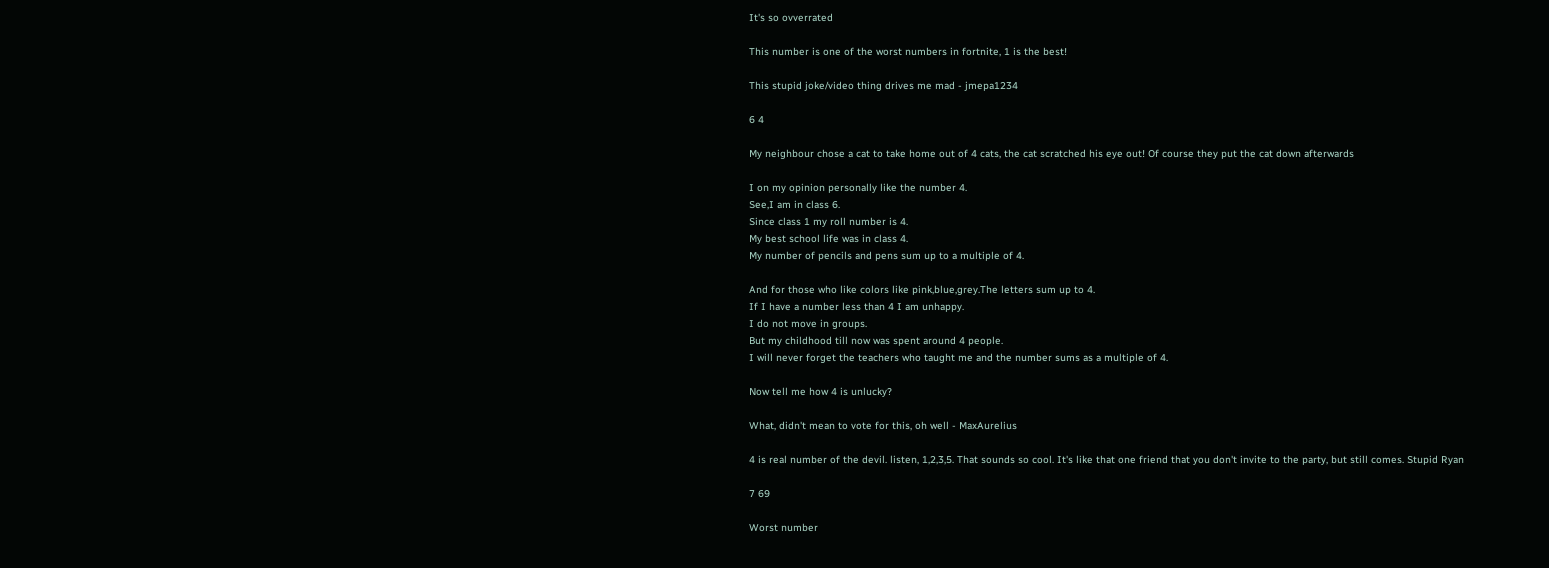It's so ovverrated

This number is one of the worst numbers in fortnite, 1 is the best!

This stupid joke/video thing drives me mad - jmepa1234

6 4

My neighbour chose a cat to take home out of 4 cats, the cat scratched his eye out! Of course they put the cat down afterwards

I on my opinion personally like the number 4.
See,I am in class 6.
Since class 1 my roll number is 4.
My best school life was in class 4.
My number of pencils and pens sum up to a multiple of 4.

And for those who like colors like pink,blue,grey.The letters sum up to 4.
If I have a number less than 4 I am unhappy.
I do not move in groups.
But my childhood till now was spent around 4 people.
I will never forget the teachers who taught me and the number sums as a multiple of 4.

Now tell me how 4 is unlucky?

What, didn't mean to vote for this, oh well - MaxAurelius

4 is real number of the devil. listen, 1,2,3,5. That sounds so cool. It's like that one friend that you don't invite to the party, but still comes. Stupid Ryan

7 69

Worst number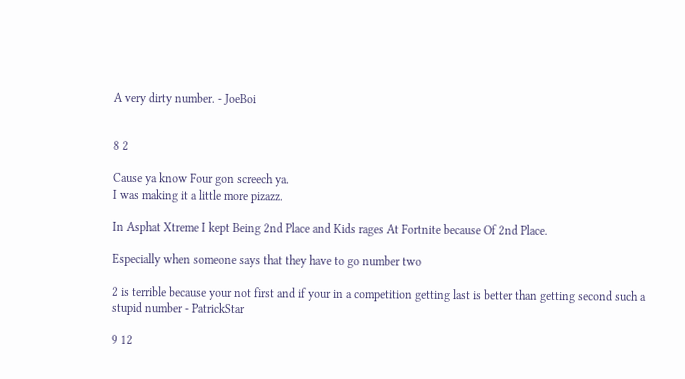A very dirty number. - JoeBoi


8 2

Cause ya know Four gon screech ya.
I was making it a little more pizazz.

In Asphat Xtreme I kept Being 2nd Place and Kids rages At Fortnite because Of 2nd Place.

Especially when someone says that they have to go number two

2 is terrible because your not first and if your in a competition getting last is better than getting second such a stupid number - PatrickStar

9 12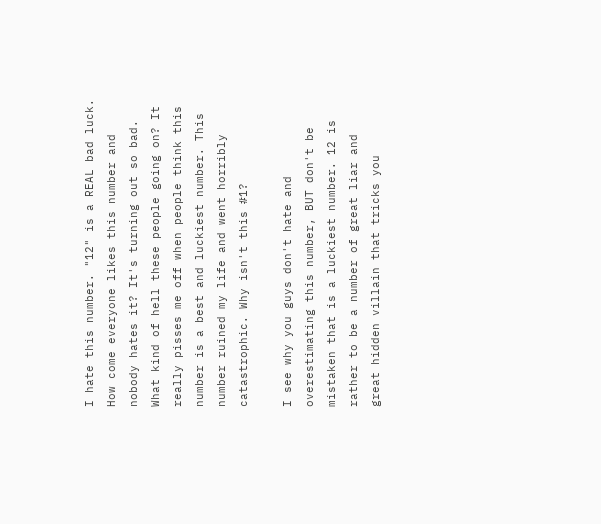I hate this number. "12" is a REAL bad luck. How come everyone likes this number and nobody hates it? It's turning out so bad. What kind of hell these people going on? It really pisses me off when people think this number is a best and luckiest number. This number ruined my life and went horribly catastrophic. Why isn't this #1?

I see why you guys don't hate and overestimating this number, BUT don't be mistaken that is a luckiest number. 12 is rather to be a number of great liar and great hidden villain that tricks you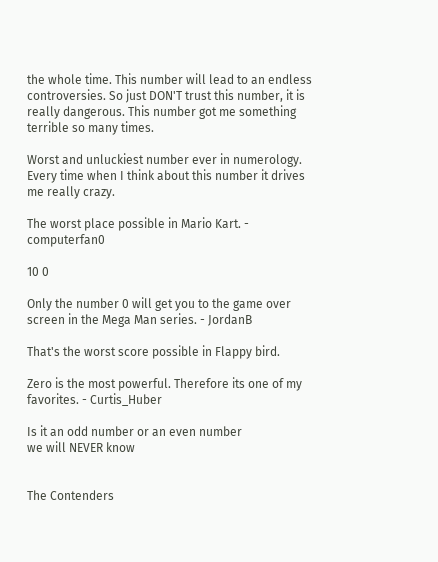the whole time. This number will lead to an endless controversies. So just DON'T trust this number, it is really dangerous. This number got me something terrible so many times.

Worst and unluckiest number ever in numerology. Every time when I think about this number it drives me really crazy.

The worst place possible in Mario Kart. - computerfan0

10 0

Only the number 0 will get you to the game over screen in the Mega Man series. - JordanB

That's the worst score possible in Flappy bird.

Zero is the most powerful. Therefore its one of my favorites. - Curtis_Huber

Is it an odd number or an even number
we will NEVER know


The Contenders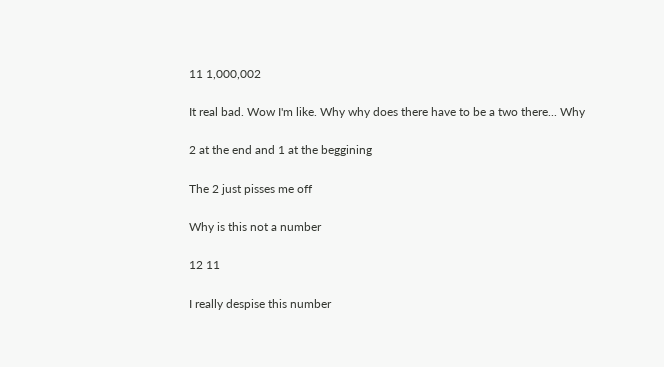11 1,000,002

It real bad. Wow I'm like. Why why does there have to be a two there... Why

2 at the end and 1 at the beggining

The 2 just pisses me off

Why is this not a number

12 11

I really despise this number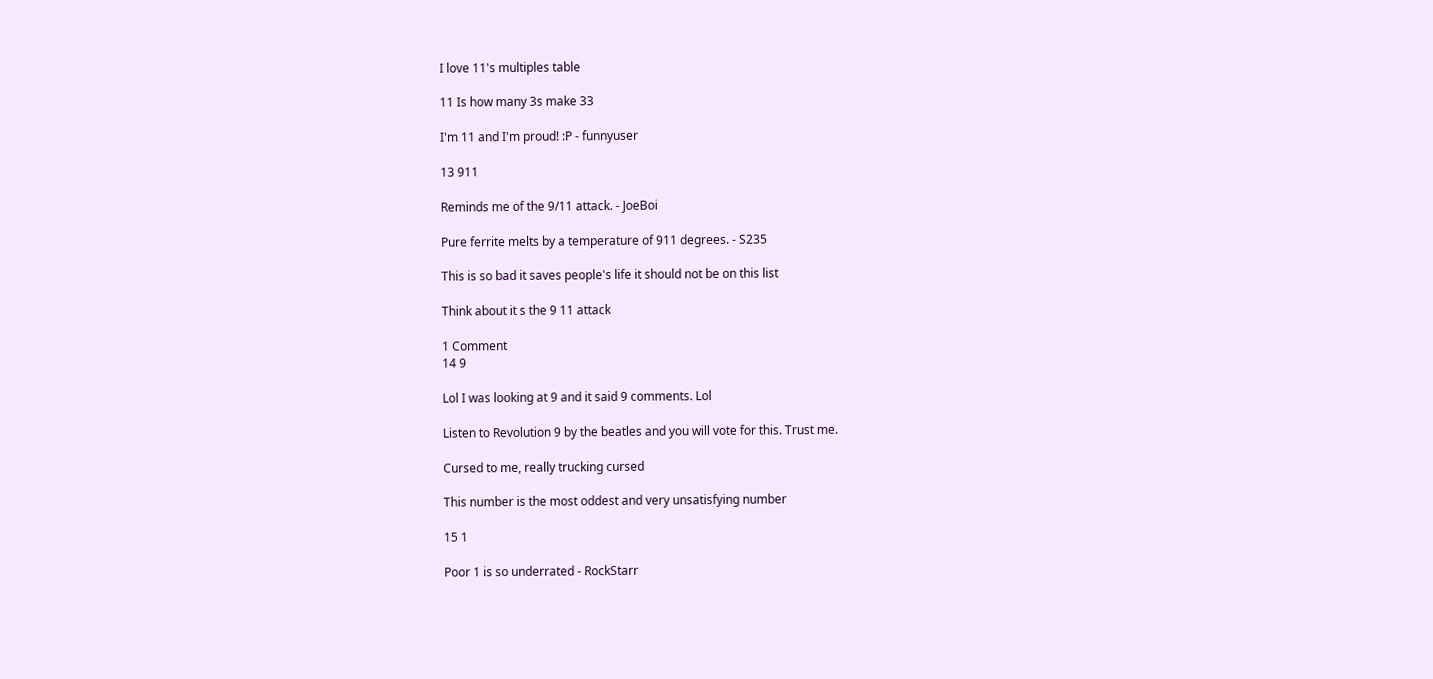I love 11's multiples table

11 Is how many 3s make 33

I'm 11 and I'm proud! :P - funnyuser

13 911

Reminds me of the 9/11 attack. - JoeBoi

Pure ferrite melts by a temperature of 911 degrees. - S235

This is so bad it saves people's life it should not be on this list

Think about it s the 9 11 attack

1 Comment
14 9

Lol I was looking at 9 and it said 9 comments. Lol

Listen to Revolution 9 by the beatles and you will vote for this. Trust me.

Cursed to me, really trucking cursed

This number is the most oddest and very unsatisfying number

15 1

Poor 1 is so underrated - RockStarr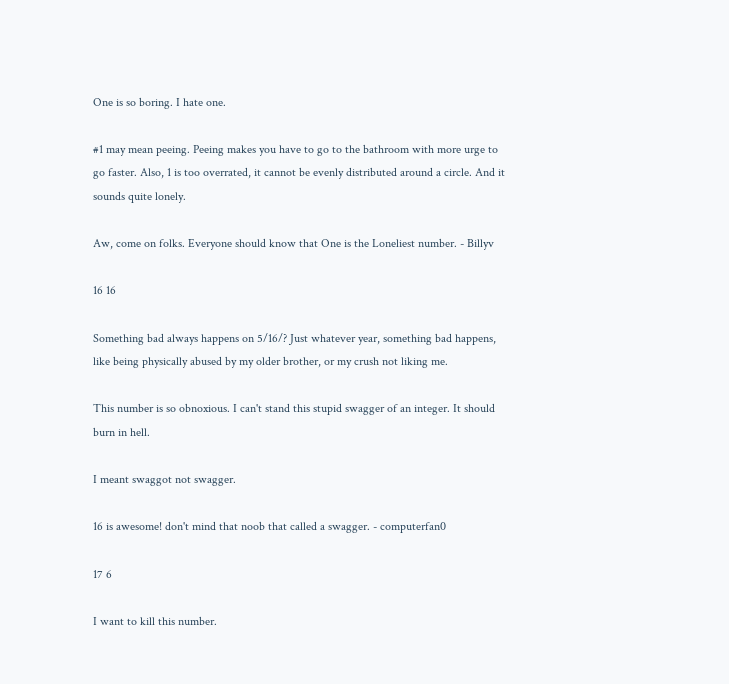One is so boring. I hate one.

#1 may mean peeing. Peeing makes you have to go to the bathroom with more urge to go faster. Also, 1 is too overrated, it cannot be evenly distributed around a circle. And it sounds quite lonely.

Aw, come on folks. Everyone should know that One is the Loneliest number. - Billyv

16 16

Something bad always happens on 5/16/? Just whatever year, something bad happens, like being physically abused by my older brother, or my crush not liking me.

This number is so obnoxious. I can't stand this stupid swagger of an integer. It should burn in hell.

I meant swaggot not swagger.

16 is awesome! don't mind that noob that called a swagger. - computerfan0

17 6

I want to kill this number.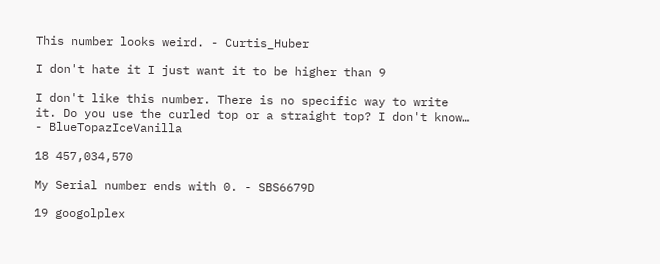This number looks weird. - Curtis_Huber

I don't hate it I just want it to be higher than 9

I don't like this number. There is no specific way to write it. Do you use the curled top or a straight top? I don't know… - BlueTopazIceVanilla

18 457,034,570

My Serial number ends with 0. - SBS6679D

19 googolplex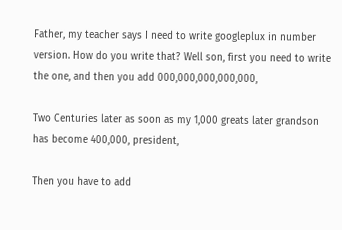Father, my teacher says I need to write googleplux in number version. How do you write that? Well son, first you need to write the one, and then you add 000,000,000,000,000,

Two Centuries later as soon as my 1,000 greats later grandson has become 400,000, president,

Then you have to add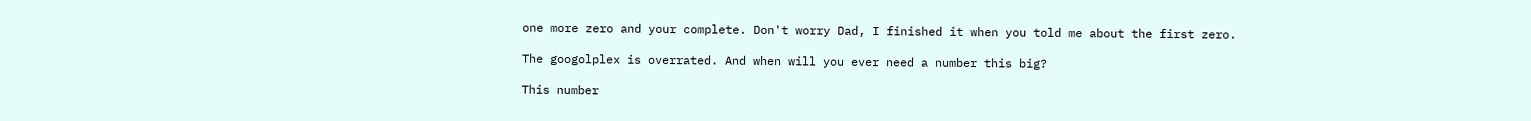one more zero and your complete. Don't worry Dad, I finished it when you told me about the first zero.

The googolplex is overrated. And when will you ever need a number this big?

This number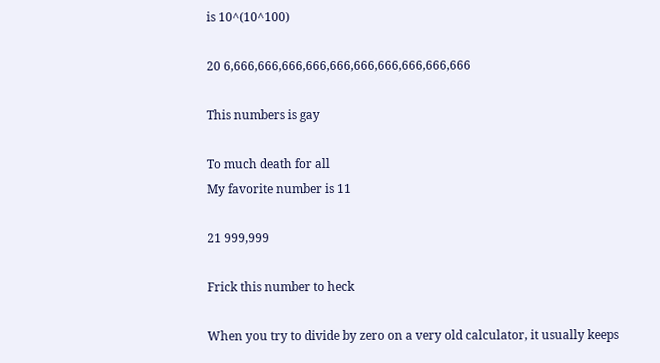is 10^(10^100)

20 6,666,666,666,666,666,666,666,666,666,666

This numbers is gay

To much death for all
My favorite number is 11

21 999,999

Frick this number to heck

When you try to divide by zero on a very old calculator, it usually keeps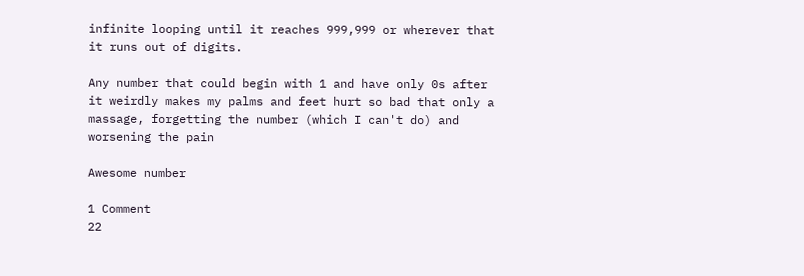infinite looping until it reaches 999,999 or wherever that it runs out of digits.

Any number that could begin with 1 and have only 0s after it weirdly makes my palms and feet hurt so bad that only a massage, forgetting the number (which I can't do) and worsening the pain

Awesome number

1 Comment
22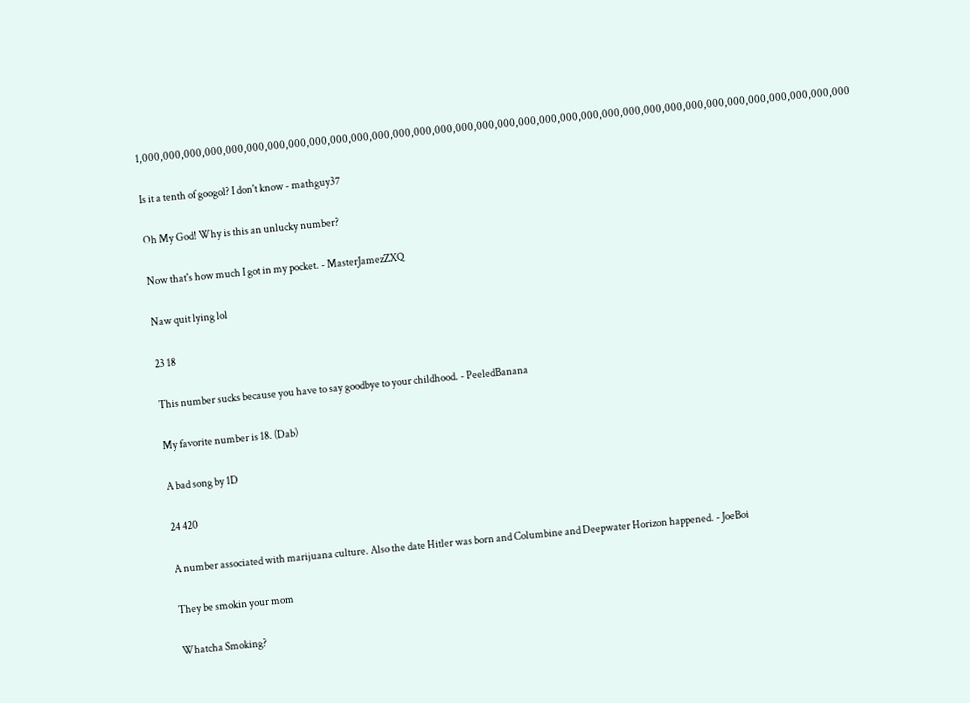1,000,000,000,000,000,000,000,000,000,000,000,000,000,000,000,000,000,000,000,000,000,000,000,000,000,000,000,000,000,000,000,000,000,000

Is it a tenth of googol? I don't know - mathguy37

Oh My God! Why is this an unlucky number?

Now that's how much I got in my pocket. - MasterJamezZXQ

Naw quit lying lol

23 18

This number sucks because you have to say goodbye to your childhood. - PeeledBanana

My favorite number is 18. (Dab)

A bad song by 1D

24 420

A number associated with marijuana culture. Also the date Hitler was born and Columbine and Deepwater Horizon happened. - JoeBoi

They be smokin your mom

Whatcha Smoking?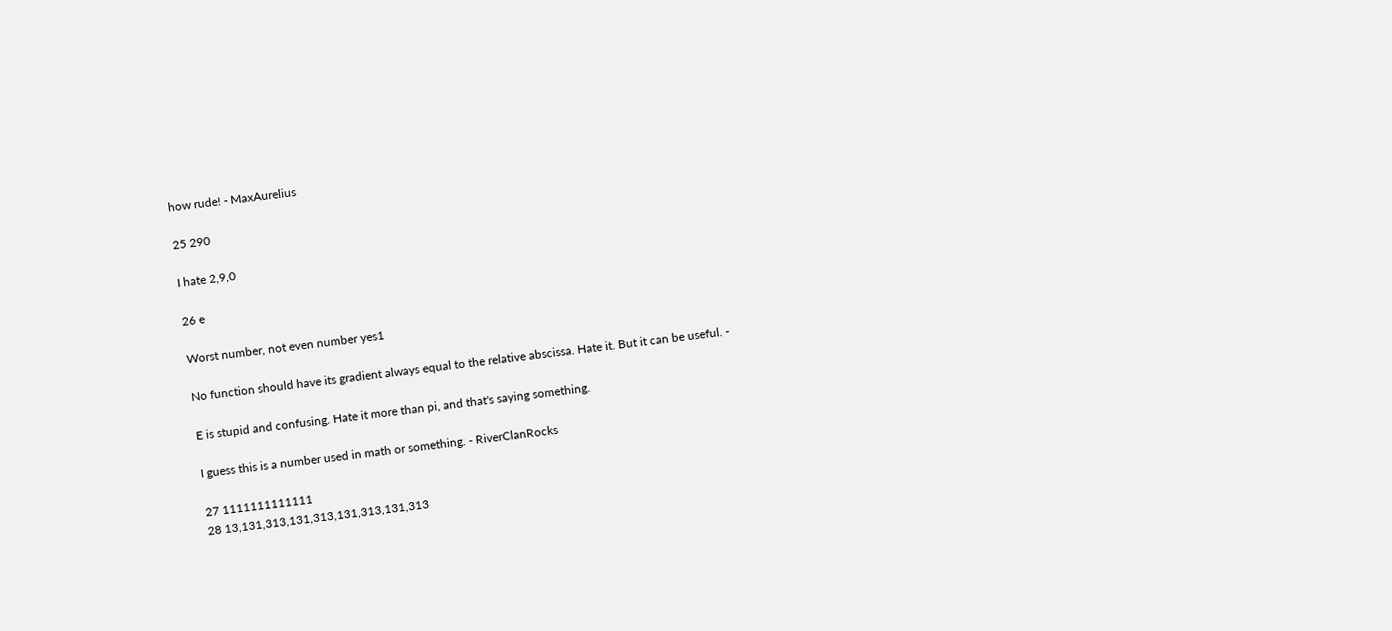how rude! - MaxAurelius

25 290

I hate 2,9,0

26 e

Worst number, not even number yes1

No function should have its gradient always equal to the relative abscissa. Hate it. But it can be useful. -

E is stupid and confusing. Hate it more than pi, and that's saying something.

I guess this is a number used in math or something. - RiverClanRocks

27 1111111111111
28 13,131,313,131,313,131,313,131,313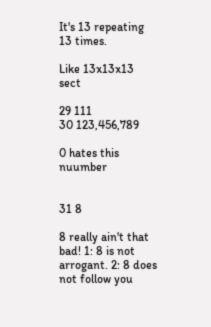It's 13 repeating 13 times.

Like 13x13x13 sect

29 111
30 123,456,789

0 hates this nuumber


31 8

8 really ain't that bad! 1: 8 is not arrogant. 2: 8 does not follow you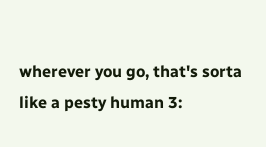wherever you go, that's sorta like a pesty human 3: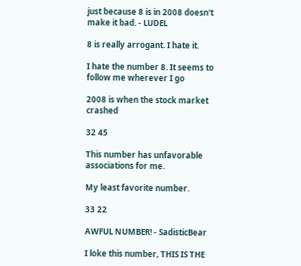just because 8 is in 2008 doesn't make it bad. - LUDEL

8 is really arrogant. I hate it.

I hate the number 8. It seems to follow me wherever I go

2008 is when the stock market crashed

32 45

This number has unfavorable associations for me.

My least favorite number.

33 22

AWFUL NUMBER! - SadisticBear

I loke this number, THIS IS THE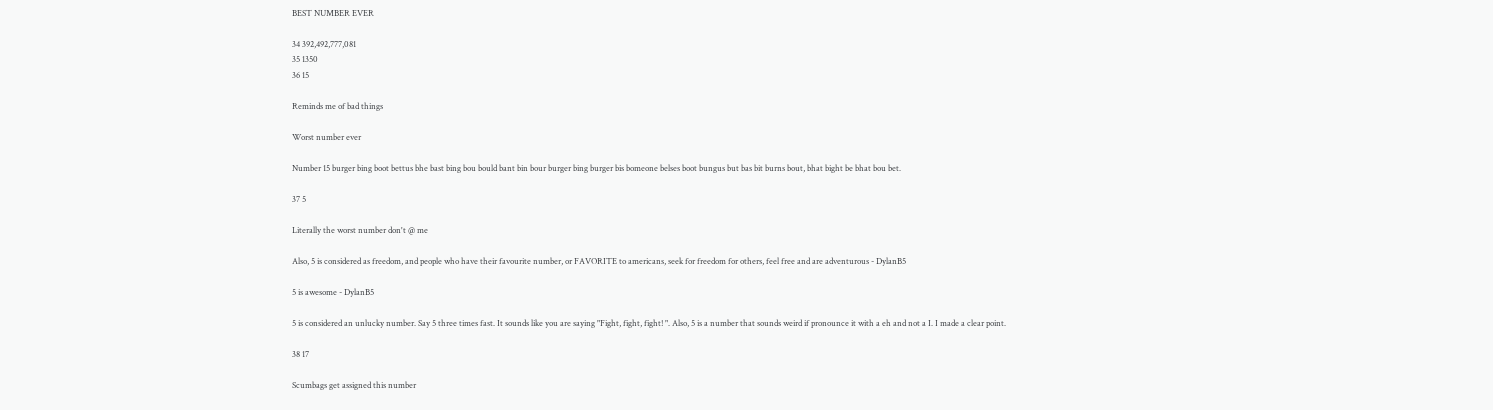BEST NUMBER EVER

34 392,492,777,081
35 1350
36 15

Reminds me of bad things

Worst number ever

Number 15 burger bing boot bettus bhe bast bing bou bould bant bin bour burger bing burger bis bomeone belses boot bungus but bas bit burns bout, bhat bight be bhat bou bet.

37 5

Literally the worst number don't @ me

Also, 5 is considered as freedom, and people who have their favourite number, or FAVORITE to americans, seek for freedom for others, feel free and are adventurous - DylanB5

5 is awesome - DylanB5

5 is considered an unlucky number. Say 5 three times fast. It sounds like you are saying "Fight, fight, fight! ". Also, 5 is a number that sounds weird if pronounce it with a eh and not a I. I made a clear point.

38 17

Scumbags get assigned this number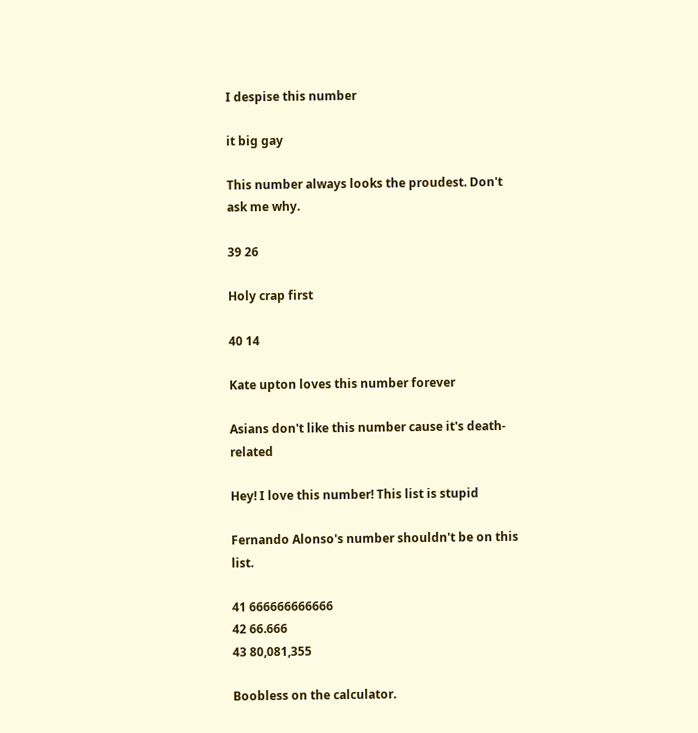I despise this number

it big gay

This number always looks the proudest. Don't ask me why.

39 26

Holy crap first

40 14

Kate upton loves this number forever

Asians don't like this number cause it's death-related

Hey! I love this number! This list is stupid

Fernando Alonso's number shouldn't be on this list.

41 666666666666
42 66.666
43 80,081,355

Boobless on the calculator.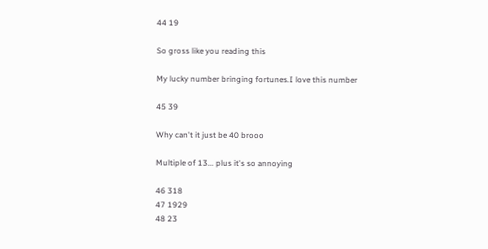44 19

So gross like you reading this

My lucky number bringing fortunes.I love this number

45 39

Why can't it just be 40 brooo

Multiple of 13... plus it's so annoying

46 318
47 1929
48 23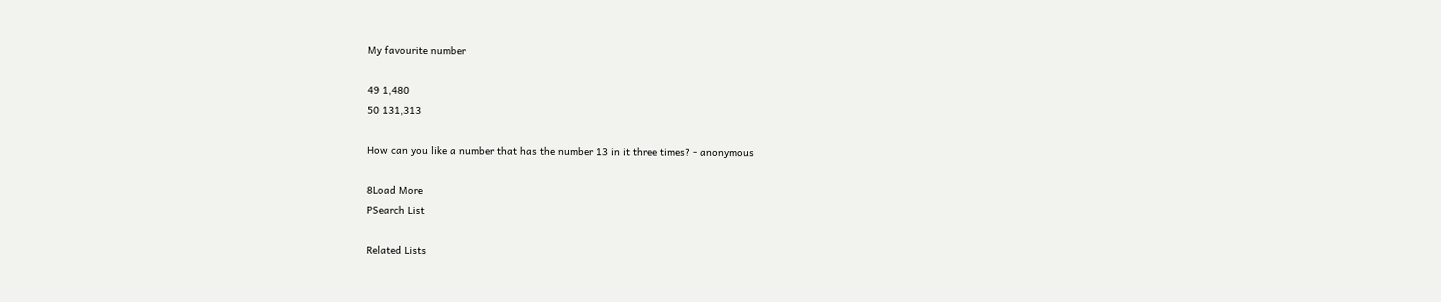My favourite number

49 1,480
50 131,313

How can you like a number that has the number 13 in it three times? - anonymous

8Load More
PSearch List

Related Lists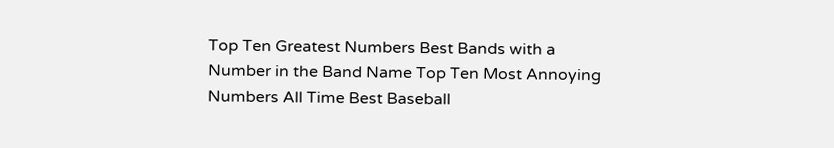Top Ten Greatest Numbers Best Bands with a Number in the Band Name Top Ten Most Annoying Numbers All Time Best Baseball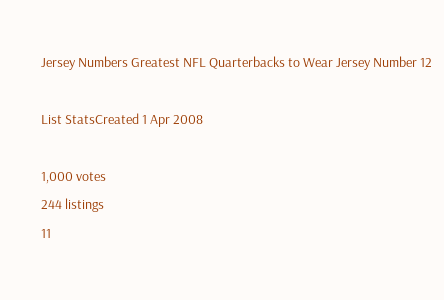Jersey Numbers Greatest NFL Quarterbacks to Wear Jersey Number 12

List StatsCreated 1 Apr 2008

1,000 votes
244 listings
11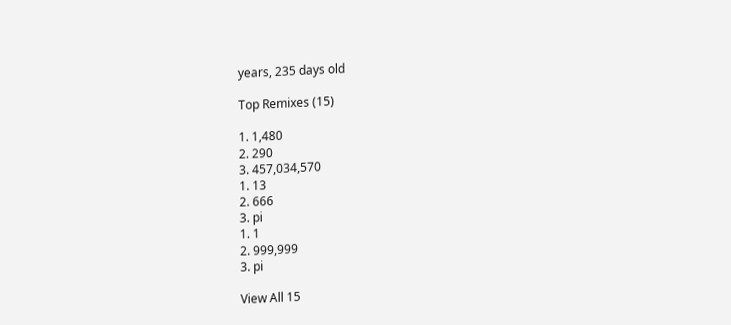years, 235 days old

Top Remixes (15)

1. 1,480
2. 290
3. 457,034,570
1. 13
2. 666
3. pi
1. 1
2. 999,999
3. pi

View All 15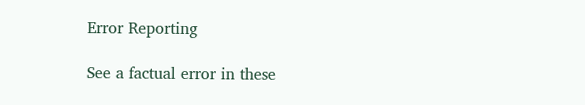Error Reporting

See a factual error in these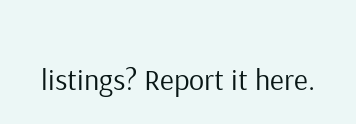listings? Report it here.